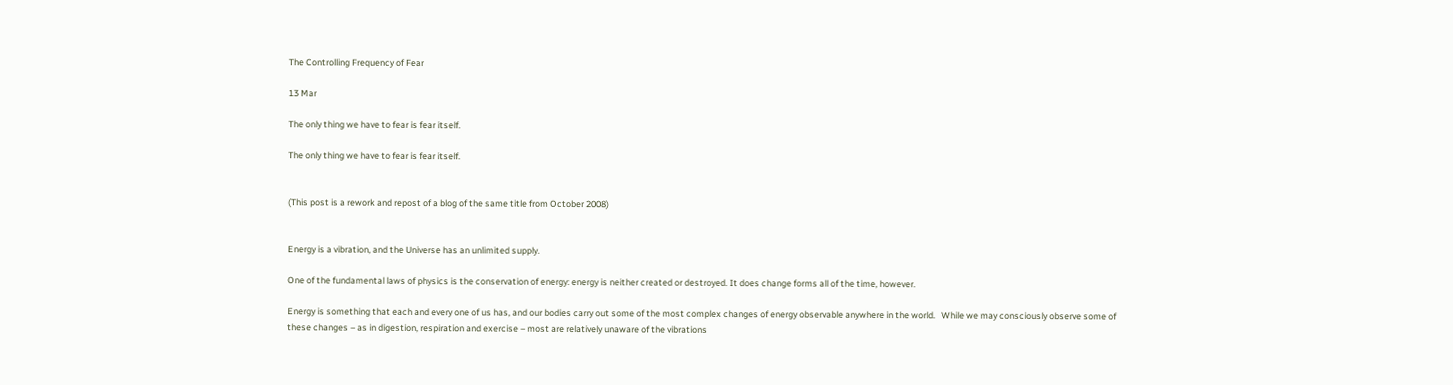The Controlling Frequency of Fear

13 Mar

The only thing we have to fear is fear itself.

The only thing we have to fear is fear itself.


(This post is a rework and repost of a blog of the same title from October 2008)


Energy is a vibration, and the Universe has an unlimited supply.

One of the fundamental laws of physics is the conservation of energy: energy is neither created or destroyed. It does change forms all of the time, however.

Energy is something that each and every one of us has, and our bodies carry out some of the most complex changes of energy observable anywhere in the world.   While we may consciously observe some of these changes – as in digestion, respiration and exercise – most are relatively unaware of the vibrations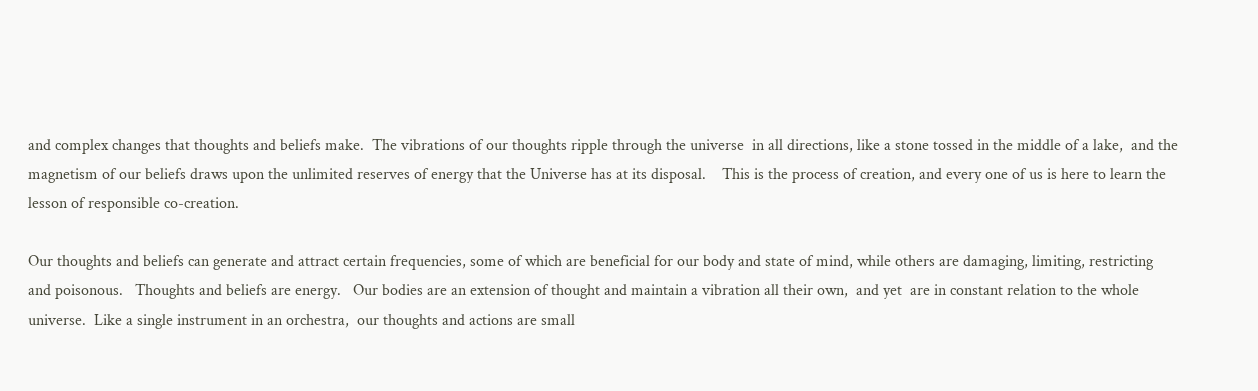and complex changes that thoughts and beliefs make.  The vibrations of our thoughts ripple through the universe  in all directions, like a stone tossed in the middle of a lake,  and the magnetism of our beliefs draws upon the unlimited reserves of energy that the Universe has at its disposal.    This is the process of creation, and every one of us is here to learn the lesson of responsible co-creation.

Our thoughts and beliefs can generate and attract certain frequencies, some of which are beneficial for our body and state of mind, while others are damaging, limiting, restricting and poisonous.   Thoughts and beliefs are energy.   Our bodies are an extension of thought and maintain a vibration all their own,  and yet  are in constant relation to the whole universe.  Like a single instrument in an orchestra,  our thoughts and actions are small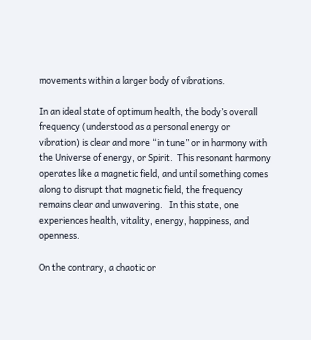movements within a larger body of vibrations.

In an ideal state of optimum health, the body’s overall frequency (understood as a personal energy or vibration) is clear and more “in tune” or in harmony with the Universe of energy, or Spirit.  This resonant harmony operates like a magnetic field, and until something comes along to disrupt that magnetic field, the frequency remains clear and unwavering.   In this state, one experiences health, vitality, energy, happiness, and openness.

On the contrary, a chaotic or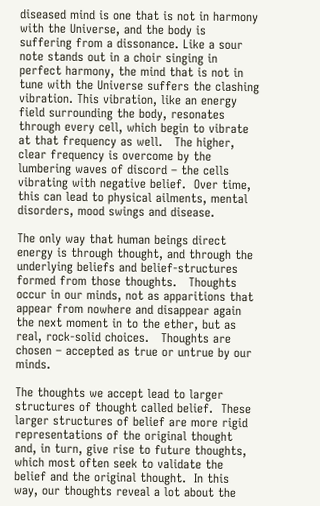diseased mind is one that is not in harmony with the Universe, and the body is suffering from a dissonance. Like a sour note stands out in a choir singing in perfect harmony, the mind that is not in tune with the Universe suffers the clashing vibration. This vibration, like an energy field surrounding the body, resonates through every cell, which begin to vibrate at that frequency as well.   The higher, clear frequency is overcome by the lumbering waves of discord – the cells vibrating with negative belief.  Over time, this can lead to physical ailments, mental disorders, mood swings and disease.

The only way that human beings direct energy is through thought, and through the underlying beliefs and belief-structures formed from those thoughts.   Thoughts occur in our minds, not as apparitions that appear from nowhere and disappear again the next moment in to the ether, but as real, rock-solid choices.   Thoughts are chosen – accepted as true or untrue by our minds.

The thoughts we accept lead to larger structures of thought called belief.  These larger structures of belief are more rigid representations of the original thought and, in turn, give rise to future thoughts, which most often seek to validate the belief and the original thought.  In this way, our thoughts reveal a lot about the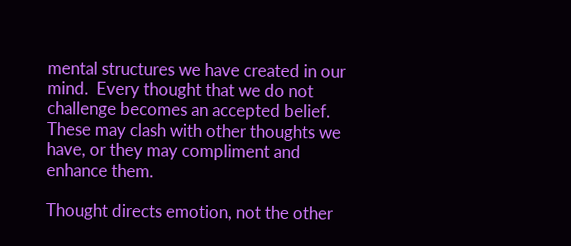mental structures we have created in our mind.  Every thought that we do not challenge becomes an accepted belief.  These may clash with other thoughts we have, or they may compliment and enhance them.

Thought directs emotion, not the other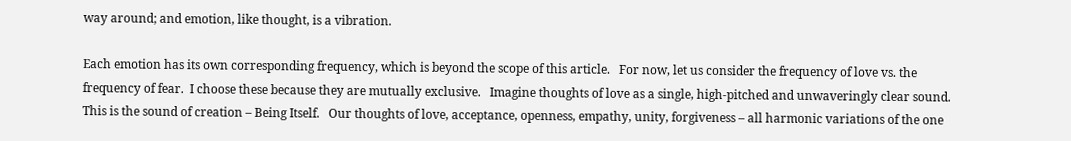way around; and emotion, like thought, is a vibration.

Each emotion has its own corresponding frequency, which is beyond the scope of this article.   For now, let us consider the frequency of love vs. the frequency of fear.  I choose these because they are mutually exclusive.   Imagine thoughts of love as a single, high-pitched and unwaveringly clear sound.  This is the sound of creation – Being Itself.   Our thoughts of love, acceptance, openness, empathy, unity, forgiveness – all harmonic variations of the one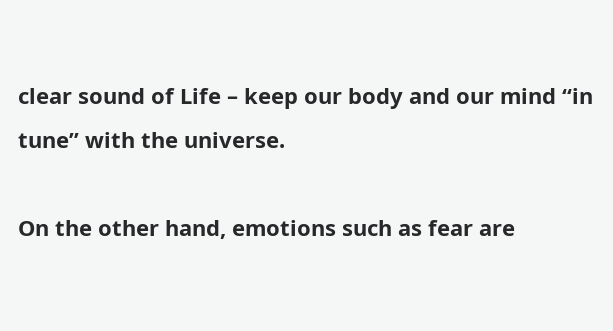clear sound of Life – keep our body and our mind “in tune” with the universe.

On the other hand, emotions such as fear are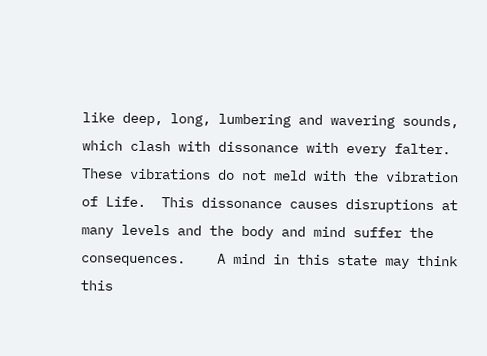like deep, long, lumbering and wavering sounds, which clash with dissonance with every falter.  These vibrations do not meld with the vibration of Life.  This dissonance causes disruptions at many levels and the body and mind suffer the consequences.    A mind in this state may think this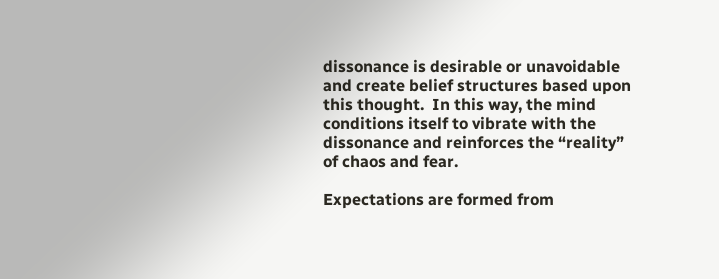dissonance is desirable or unavoidable and create belief structures based upon this thought.  In this way, the mind conditions itself to vibrate with the dissonance and reinforces the “reality” of chaos and fear.

Expectations are formed from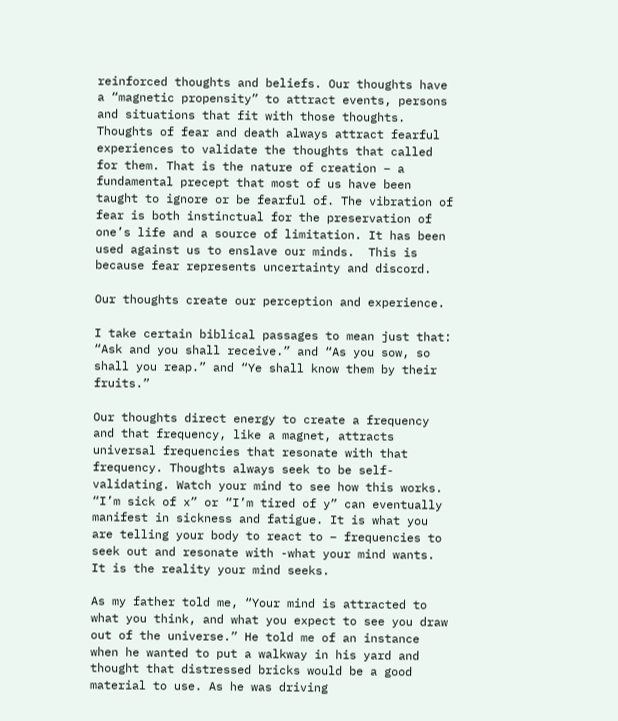reinforced thoughts and beliefs. Our thoughts have a “magnetic propensity” to attract events, persons and situations that fit with those thoughts. Thoughts of fear and death always attract fearful experiences to validate the thoughts that called for them. That is the nature of creation – a fundamental precept that most of us have been taught to ignore or be fearful of. The vibration of fear is both instinctual for the preservation of one’s life and a source of limitation. It has been used against us to enslave our minds.  This is because fear represents uncertainty and discord.

Our thoughts create our perception and experience.

I take certain biblical passages to mean just that: “Ask and you shall receive.” and “As you sow, so shall you reap.” and “Ye shall know them by their fruits.”

Our thoughts direct energy to create a frequency and that frequency, like a magnet, attracts universal frequencies that resonate with that frequency. Thoughts always seek to be self-validating. Watch your mind to see how this works. “I’m sick of x” or “I’m tired of y” can eventually manifest in sickness and fatigue. It is what you are telling your body to react to – frequencies to seek out and resonate with -what your mind wants.  It is the reality your mind seeks.

As my father told me, “Your mind is attracted to what you think, and what you expect to see you draw out of the universe.” He told me of an instance when he wanted to put a walkway in his yard and thought that distressed bricks would be a good material to use. As he was driving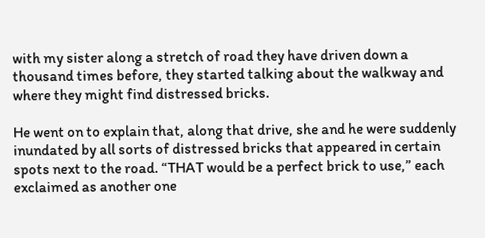with my sister along a stretch of road they have driven down a thousand times before, they started talking about the walkway and where they might find distressed bricks.

He went on to explain that, along that drive, she and he were suddenly inundated by all sorts of distressed bricks that appeared in certain spots next to the road. “THAT would be a perfect brick to use,” each exclaimed as another one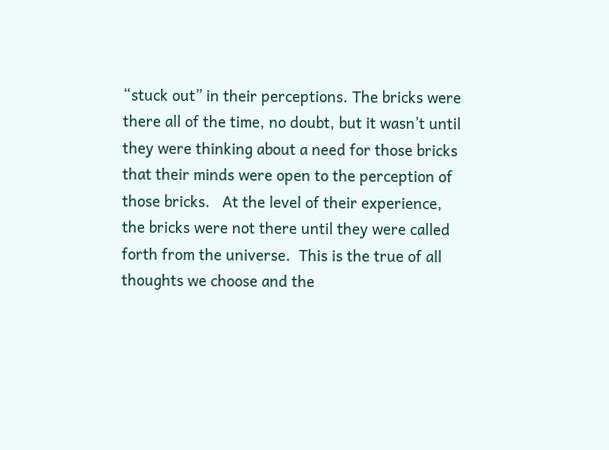“stuck out” in their perceptions. The bricks were there all of the time, no doubt, but it wasn’t until they were thinking about a need for those bricks that their minds were open to the perception of those bricks.   At the level of their experience, the bricks were not there until they were called forth from the universe.  This is the true of all thoughts we choose and the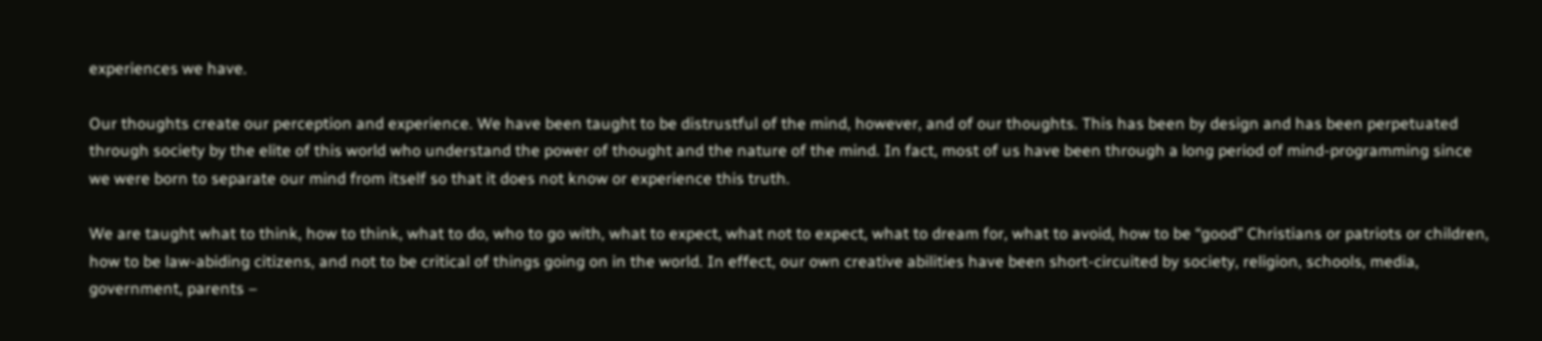experiences we have.

Our thoughts create our perception and experience. We have been taught to be distrustful of the mind, however, and of our thoughts. This has been by design and has been perpetuated through society by the elite of this world who understand the power of thought and the nature of the mind. In fact, most of us have been through a long period of mind-programming since we were born to separate our mind from itself so that it does not know or experience this truth.

We are taught what to think, how to think, what to do, who to go with, what to expect, what not to expect, what to dream for, what to avoid, how to be “good” Christians or patriots or children, how to be law-abiding citizens, and not to be critical of things going on in the world. In effect, our own creative abilities have been short-circuited by society, religion, schools, media, government, parents –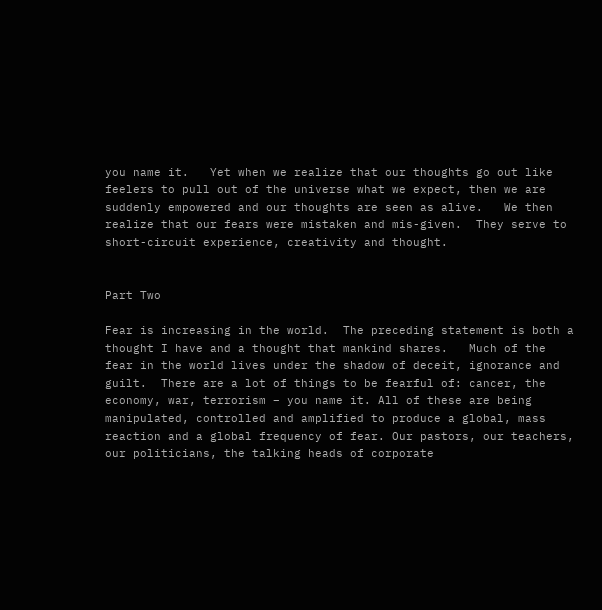you name it.   Yet when we realize that our thoughts go out like feelers to pull out of the universe what we expect, then we are suddenly empowered and our thoughts are seen as alive.   We then realize that our fears were mistaken and mis-given.  They serve to short-circuit experience, creativity and thought.


Part Two

Fear is increasing in the world.  The preceding statement is both a thought I have and a thought that mankind shares.   Much of the fear in the world lives under the shadow of deceit, ignorance and guilt.  There are a lot of things to be fearful of: cancer, the economy, war, terrorism – you name it. All of these are being manipulated, controlled and amplified to produce a global, mass reaction and a global frequency of fear. Our pastors, our teachers, our politicians, the talking heads of corporate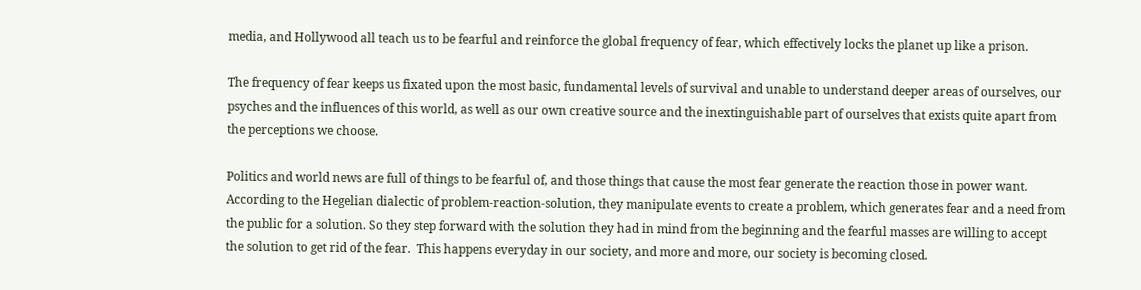media, and Hollywood all teach us to be fearful and reinforce the global frequency of fear, which effectively locks the planet up like a prison.

The frequency of fear keeps us fixated upon the most basic, fundamental levels of survival and unable to understand deeper areas of ourselves, our psyches and the influences of this world, as well as our own creative source and the inextinguishable part of ourselves that exists quite apart from the perceptions we choose.

Politics and world news are full of things to be fearful of, and those things that cause the most fear generate the reaction those in power want. According to the Hegelian dialectic of problem-reaction-solution, they manipulate events to create a problem, which generates fear and a need from the public for a solution. So they step forward with the solution they had in mind from the beginning and the fearful masses are willing to accept the solution to get rid of the fear.  This happens everyday in our society, and more and more, our society is becoming closed.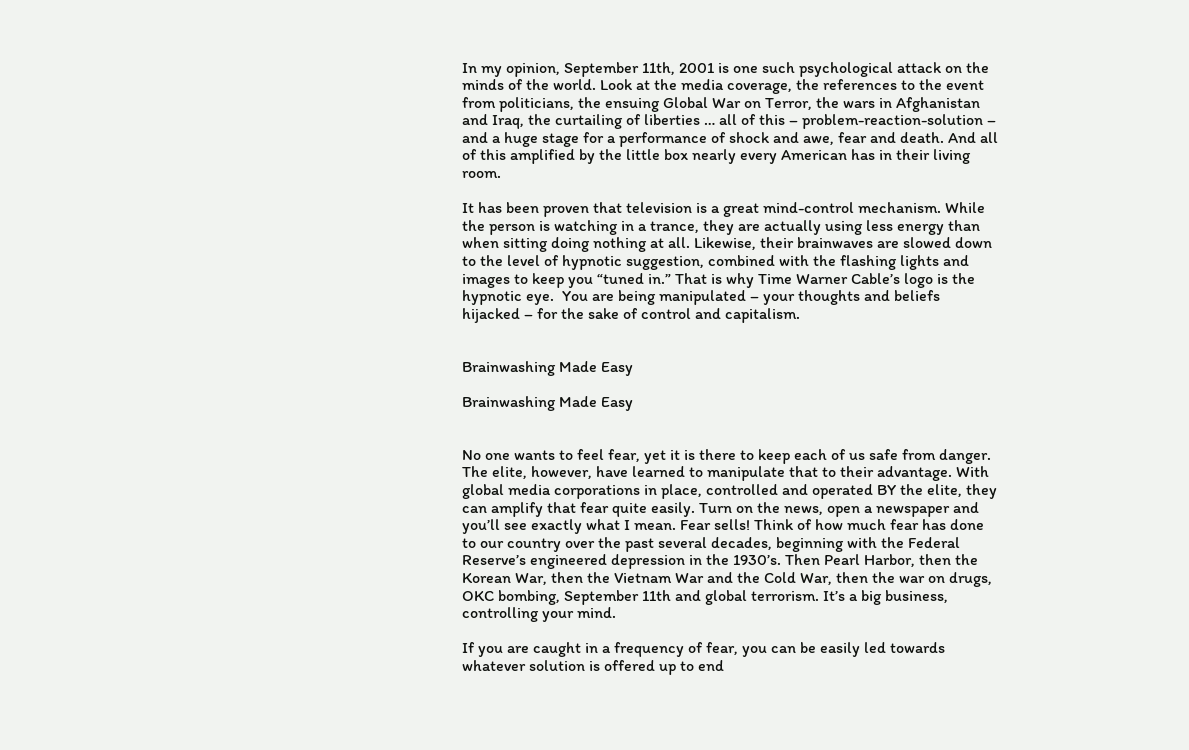In my opinion, September 11th, 2001 is one such psychological attack on the minds of the world. Look at the media coverage, the references to the event from politicians, the ensuing Global War on Terror, the wars in Afghanistan and Iraq, the curtailing of liberties … all of this – problem-reaction-solution – and a huge stage for a performance of shock and awe, fear and death. And all of this amplified by the little box nearly every American has in their living room.

It has been proven that television is a great mind-control mechanism. While the person is watching in a trance, they are actually using less energy than when sitting doing nothing at all. Likewise, their brainwaves are slowed down to the level of hypnotic suggestion, combined with the flashing lights and images to keep you “tuned in.” That is why Time Warner Cable’s logo is the hypnotic eye.  You are being manipulated – your thoughts and beliefs hijacked – for the sake of control and capitalism.


Brainwashing Made Easy

Brainwashing Made Easy


No one wants to feel fear, yet it is there to keep each of us safe from danger. The elite, however, have learned to manipulate that to their advantage. With global media corporations in place, controlled and operated BY the elite, they can amplify that fear quite easily. Turn on the news, open a newspaper and you’ll see exactly what I mean. Fear sells! Think of how much fear has done to our country over the past several decades, beginning with the Federal Reserve’s engineered depression in the 1930’s. Then Pearl Harbor, then the Korean War, then the Vietnam War and the Cold War, then the war on drugs, OKC bombing, September 11th and global terrorism. It’s a big business, controlling your mind.

If you are caught in a frequency of fear, you can be easily led towards whatever solution is offered up to end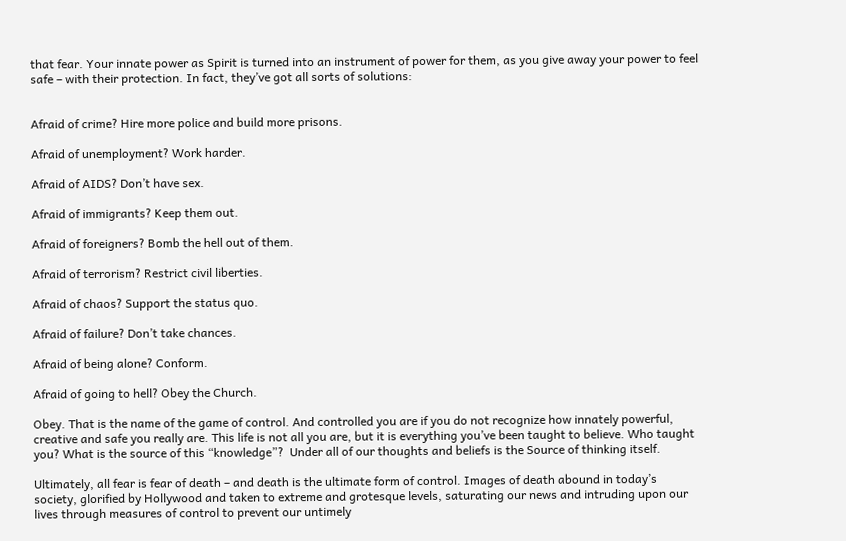that fear. Your innate power as Spirit is turned into an instrument of power for them, as you give away your power to feel safe – with their protection. In fact, they’ve got all sorts of solutions:


Afraid of crime? Hire more police and build more prisons.

Afraid of unemployment? Work harder.

Afraid of AIDS? Don’t have sex.

Afraid of immigrants? Keep them out.

Afraid of foreigners? Bomb the hell out of them.

Afraid of terrorism? Restrict civil liberties.

Afraid of chaos? Support the status quo.

Afraid of failure? Don’t take chances.

Afraid of being alone? Conform.

Afraid of going to hell? Obey the Church.

Obey. That is the name of the game of control. And controlled you are if you do not recognize how innately powerful, creative and safe you really are. This life is not all you are, but it is everything you’ve been taught to believe. Who taught you? What is the source of this “knowledge”?  Under all of our thoughts and beliefs is the Source of thinking itself.

Ultimately, all fear is fear of death – and death is the ultimate form of control. Images of death abound in today’s society, glorified by Hollywood and taken to extreme and grotesque levels, saturating our news and intruding upon our lives through measures of control to prevent our untimely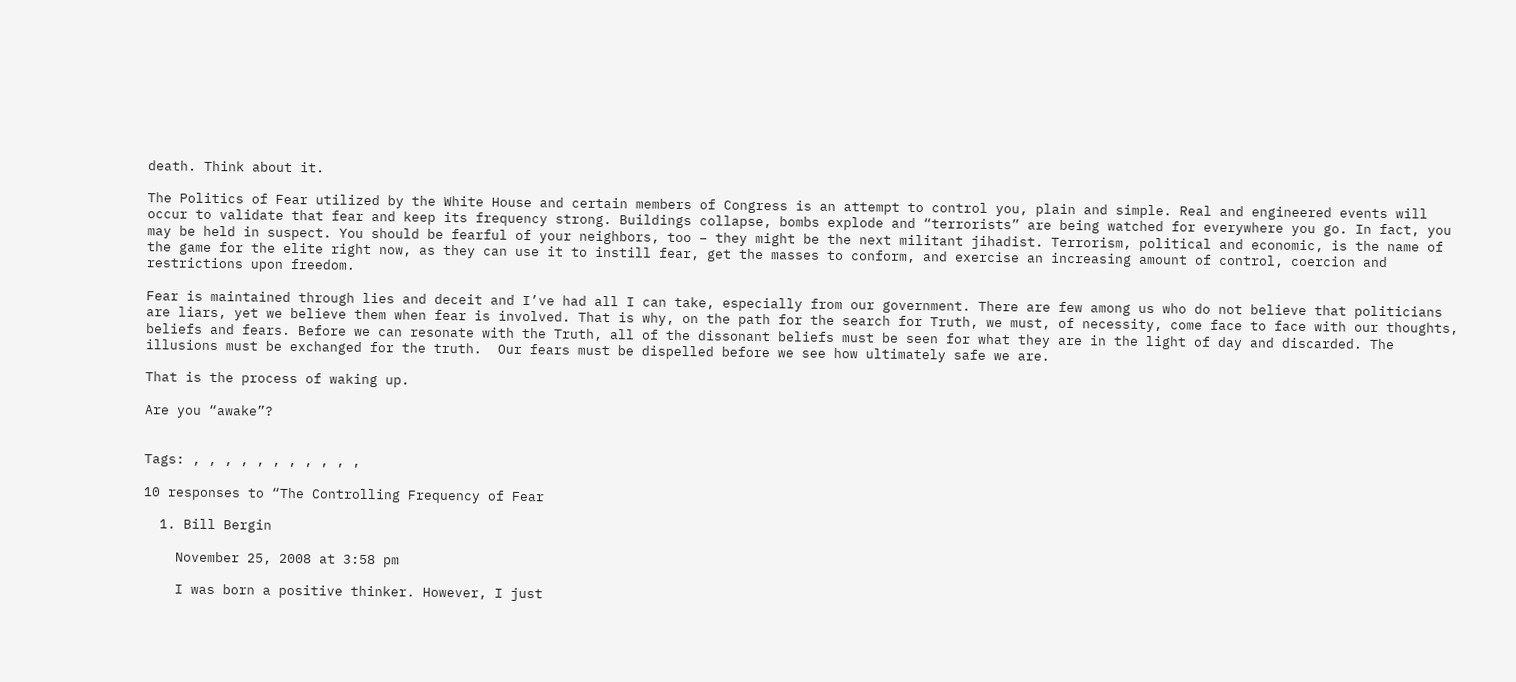death. Think about it.

The Politics of Fear utilized by the White House and certain members of Congress is an attempt to control you, plain and simple. Real and engineered events will occur to validate that fear and keep its frequency strong. Buildings collapse, bombs explode and “terrorists” are being watched for everywhere you go. In fact, you may be held in suspect. You should be fearful of your neighbors, too – they might be the next militant jihadist. Terrorism, political and economic, is the name of the game for the elite right now, as they can use it to instill fear, get the masses to conform, and exercise an increasing amount of control, coercion and restrictions upon freedom.

Fear is maintained through lies and deceit and I’ve had all I can take, especially from our government. There are few among us who do not believe that politicians are liars, yet we believe them when fear is involved. That is why, on the path for the search for Truth, we must, of necessity, come face to face with our thoughts, beliefs and fears. Before we can resonate with the Truth, all of the dissonant beliefs must be seen for what they are in the light of day and discarded. The illusions must be exchanged for the truth.  Our fears must be dispelled before we see how ultimately safe we are.

That is the process of waking up.

Are you “awake”?


Tags: , , , , , , , , , , ,

10 responses to “The Controlling Frequency of Fear

  1. Bill Bergin

    November 25, 2008 at 3:58 pm

    I was born a positive thinker. However, I just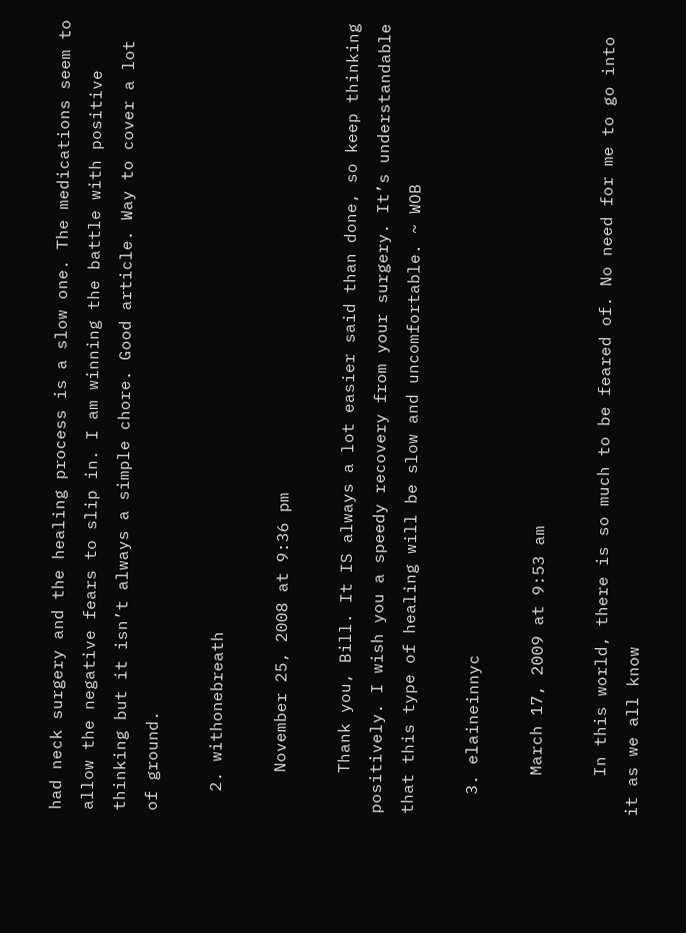had neck surgery and the healing process is a slow one. The medications seem to allow the negative fears to slip in. I am winning the battle with positive thinking but it isn’t always a simple chore. Good article. Way to cover a lot of ground.

  2. withonebreath

    November 25, 2008 at 9:36 pm

    Thank you, Bill. It IS always a lot easier said than done, so keep thinking positively. I wish you a speedy recovery from your surgery. It’s understandable that this type of healing will be slow and uncomfortable. ~ WOB

  3. elaineinnyc

    March 17, 2009 at 9:53 am

    In this world, there is so much to be feared of. No need for me to go into it as we all know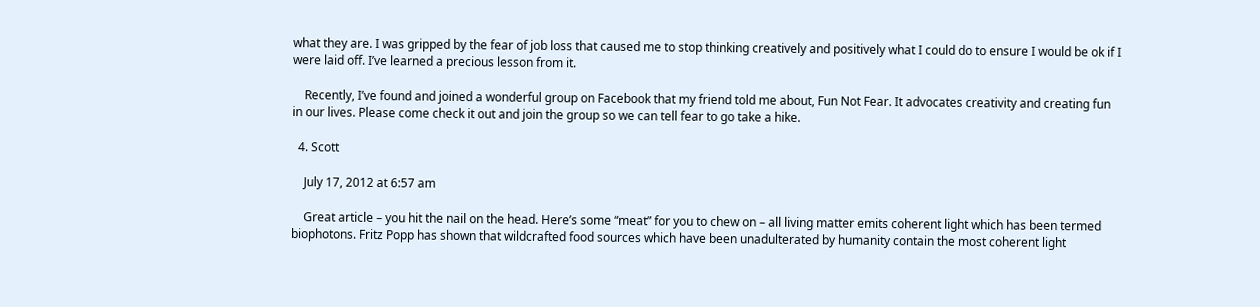what they are. I was gripped by the fear of job loss that caused me to stop thinking creatively and positively what I could do to ensure I would be ok if I were laid off. I’ve learned a precious lesson from it.

    Recently, I’ve found and joined a wonderful group on Facebook that my friend told me about, Fun Not Fear. It advocates creativity and creating fun in our lives. Please come check it out and join the group so we can tell fear to go take a hike.

  4. Scott

    July 17, 2012 at 6:57 am

    Great article – you hit the nail on the head. Here’s some “meat” for you to chew on – all living matter emits coherent light which has been termed biophotons. Fritz Popp has shown that wildcrafted food sources which have been unadulterated by humanity contain the most coherent light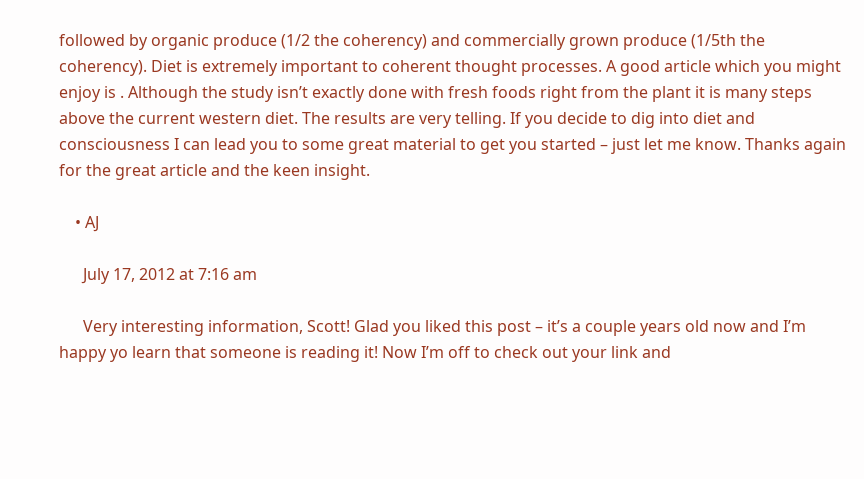followed by organic produce (1/2 the coherency) and commercially grown produce (1/5th the coherency). Diet is extremely important to coherent thought processes. A good article which you might enjoy is . Although the study isn’t exactly done with fresh foods right from the plant it is many steps above the current western diet. The results are very telling. If you decide to dig into diet and consciousness I can lead you to some great material to get you started – just let me know. Thanks again for the great article and the keen insight.

    • AJ

      July 17, 2012 at 7:16 am

      Very interesting information, Scott! Glad you liked this post – it’s a couple years old now and I’m happy yo learn that someone is reading it! Now I’m off to check out your link and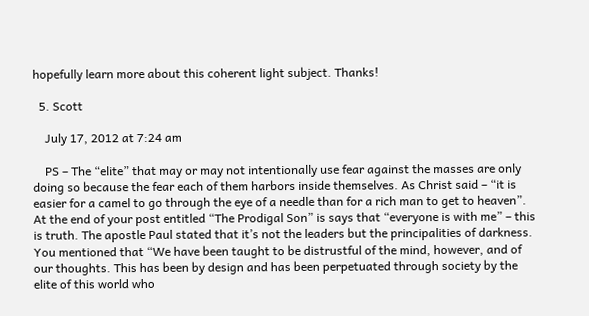hopefully learn more about this coherent light subject. Thanks!

  5. Scott

    July 17, 2012 at 7:24 am

    PS – The “elite” that may or may not intentionally use fear against the masses are only doing so because the fear each of them harbors inside themselves. As Christ said – “it is easier for a camel to go through the eye of a needle than for a rich man to get to heaven”. At the end of your post entitled “The Prodigal Son” is says that “everyone is with me” – this is truth. The apostle Paul stated that it’s not the leaders but the principalities of darkness. You mentioned that “We have been taught to be distrustful of the mind, however, and of our thoughts. This has been by design and has been perpetuated through society by the elite of this world who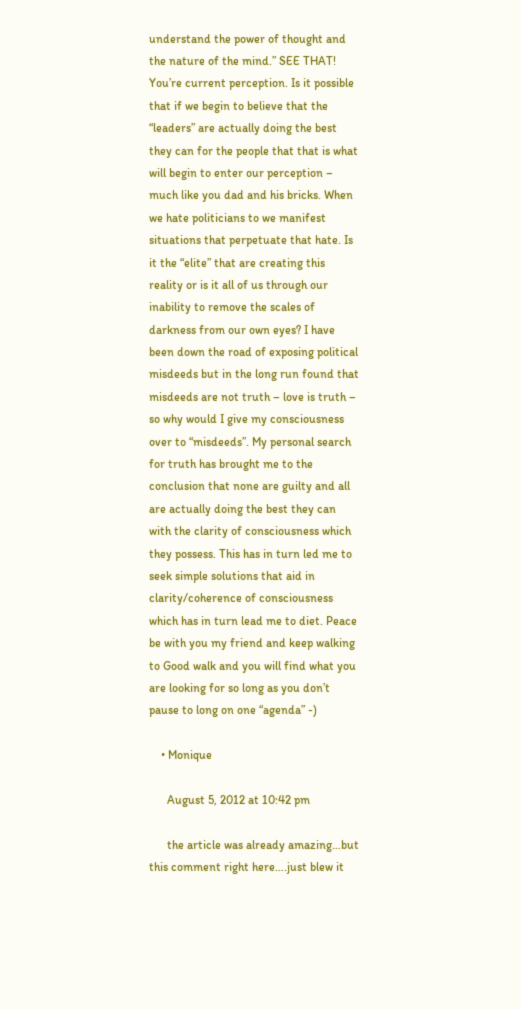understand the power of thought and the nature of the mind.” SEE THAT! You’re current perception. Is it possible that if we begin to believe that the “leaders” are actually doing the best they can for the people that that is what will begin to enter our perception – much like you dad and his bricks. When we hate politicians to we manifest situations that perpetuate that hate. Is it the “elite” that are creating this reality or is it all of us through our inability to remove the scales of darkness from our own eyes? I have been down the road of exposing political misdeeds but in the long run found that misdeeds are not truth – love is truth – so why would I give my consciousness over to “misdeeds”. My personal search for truth has brought me to the conclusion that none are guilty and all are actually doing the best they can with the clarity of consciousness which they possess. This has in turn led me to seek simple solutions that aid in clarity/coherence of consciousness which has in turn lead me to diet. Peace be with you my friend and keep walking to Good walk and you will find what you are looking for so long as you don’t pause to long on one “agenda” -)

    • Monique

      August 5, 2012 at 10:42 pm

      the article was already amazing…but this comment right here….just blew it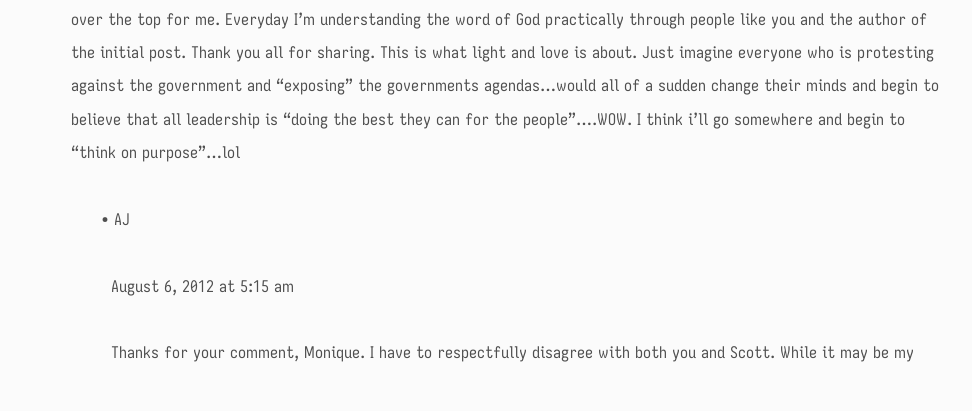over the top for me. Everyday I’m understanding the word of God practically through people like you and the author of the initial post. Thank you all for sharing. This is what light and love is about. Just imagine everyone who is protesting against the government and “exposing” the governments agendas…would all of a sudden change their minds and begin to believe that all leadership is “doing the best they can for the people”….WOW. I think i’ll go somewhere and begin to “think on purpose”…lol

      • AJ

        August 6, 2012 at 5:15 am

        Thanks for your comment, Monique. I have to respectfully disagree with both you and Scott. While it may be my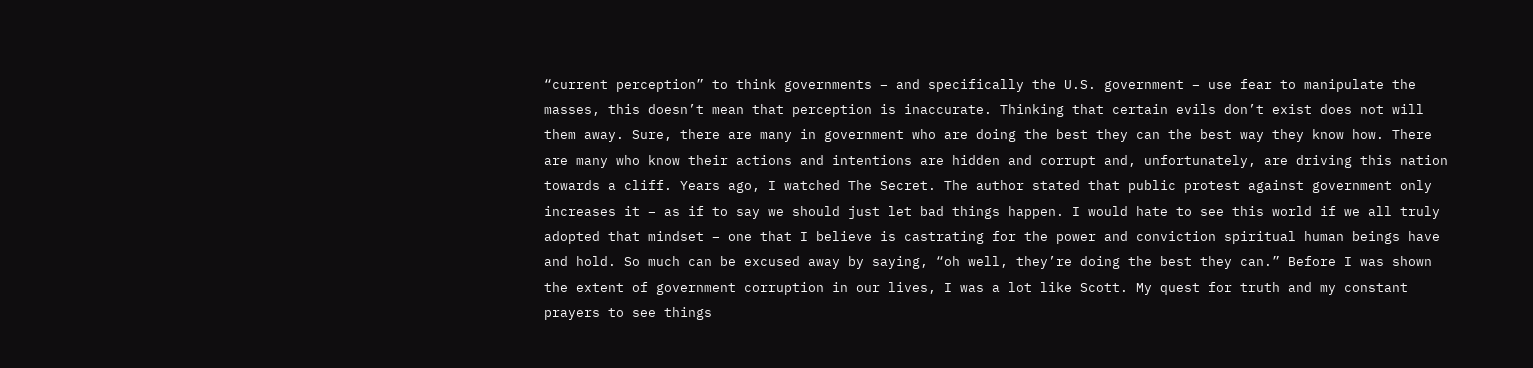“current perception” to think governments – and specifically the U.S. government – use fear to manipulate the masses, this doesn’t mean that perception is inaccurate. Thinking that certain evils don’t exist does not will them away. Sure, there are many in government who are doing the best they can the best way they know how. There are many who know their actions and intentions are hidden and corrupt and, unfortunately, are driving this nation towards a cliff. Years ago, I watched The Secret. The author stated that public protest against government only increases it – as if to say we should just let bad things happen. I would hate to see this world if we all truly adopted that mindset – one that I believe is castrating for the power and conviction spiritual human beings have and hold. So much can be excused away by saying, “oh well, they’re doing the best they can.” Before I was shown the extent of government corruption in our lives, I was a lot like Scott. My quest for truth and my constant prayers to see things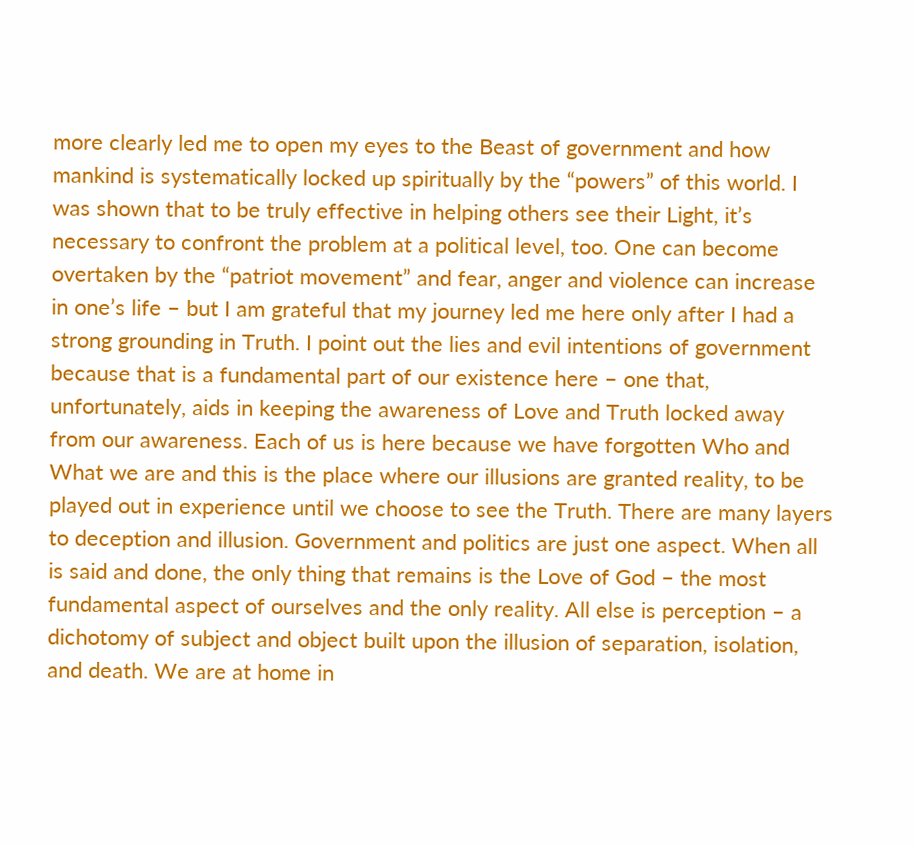more clearly led me to open my eyes to the Beast of government and how mankind is systematically locked up spiritually by the “powers” of this world. I was shown that to be truly effective in helping others see their Light, it’s necessary to confront the problem at a political level, too. One can become overtaken by the “patriot movement” and fear, anger and violence can increase in one’s life – but I am grateful that my journey led me here only after I had a strong grounding in Truth. I point out the lies and evil intentions of government because that is a fundamental part of our existence here – one that, unfortunately, aids in keeping the awareness of Love and Truth locked away from our awareness. Each of us is here because we have forgotten Who and What we are and this is the place where our illusions are granted reality, to be played out in experience until we choose to see the Truth. There are many layers to deception and illusion. Government and politics are just one aspect. When all is said and done, the only thing that remains is the Love of God – the most fundamental aspect of ourselves and the only reality. All else is perception – a dichotomy of subject and object built upon the illusion of separation, isolation, and death. We are at home in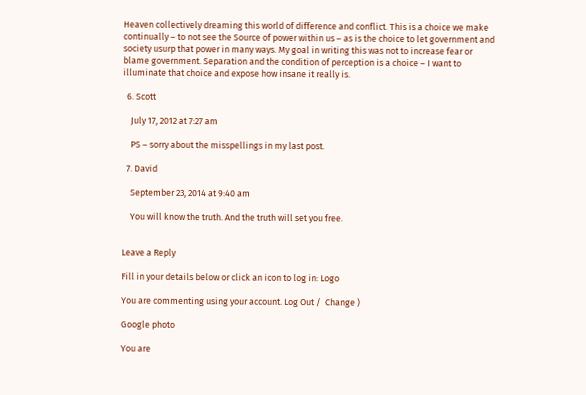Heaven collectively dreaming this world of difference and conflict. This is a choice we make continually – to not see the Source of power within us – as is the choice to let government and society usurp that power in many ways. My goal in writing this was not to increase fear or blame government. Separation and the condition of perception is a choice – I want to illuminate that choice and expose how insane it really is.

  6. Scott

    July 17, 2012 at 7:27 am

    PS – sorry about the misspellings in my last post.

  7. David

    September 23, 2014 at 9:40 am

    You will know the truth. And the truth will set you free.


Leave a Reply

Fill in your details below or click an icon to log in: Logo

You are commenting using your account. Log Out /  Change )

Google photo

You are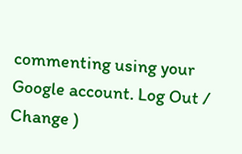commenting using your Google account. Log Out /  Change )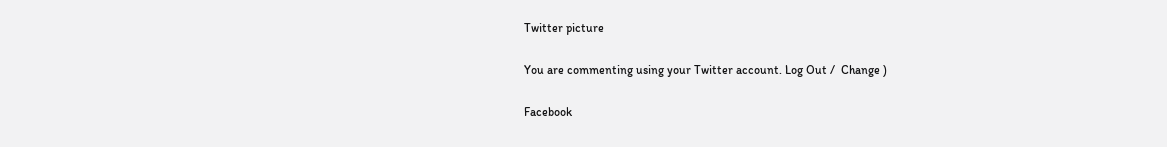Twitter picture

You are commenting using your Twitter account. Log Out /  Change )

Facebook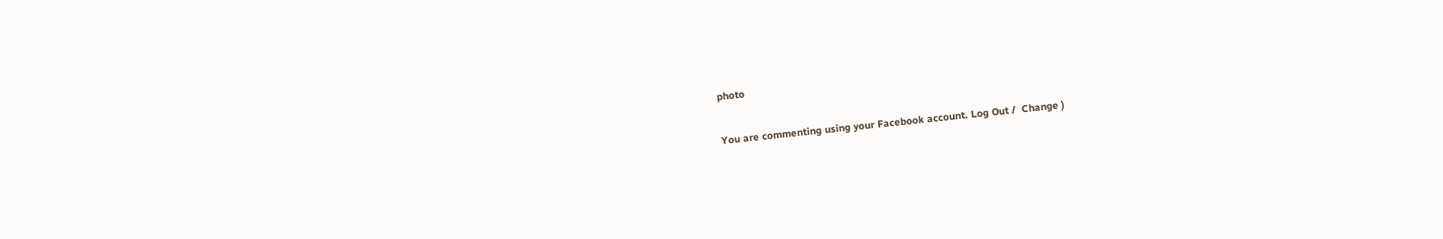photo

You are commenting using your Facebook account. Log Out /  Change )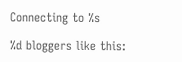Connecting to %s

%d bloggers like this: